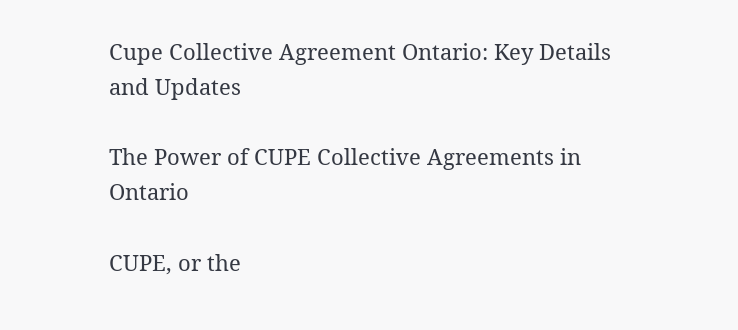Cupe Collective Agreement Ontario: Key Details and Updates

The Power of CUPE Collective Agreements in Ontario

CUPE, or the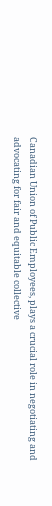Canadian Union of Public Employees, plays a crucial role in negotiating and advocating for fair and equitable collective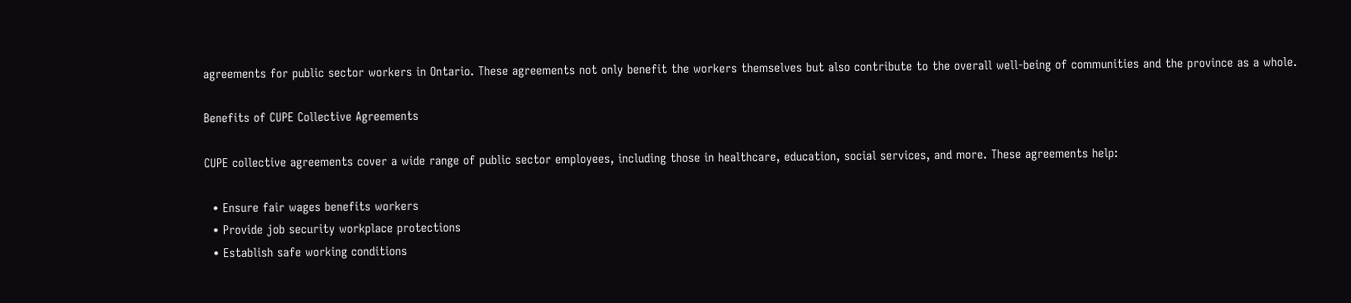agreements for public sector workers in Ontario. These agreements not only benefit the workers themselves but also contribute to the overall well-being of communities and the province as a whole.

Benefits of CUPE Collective Agreements

CUPE collective agreements cover a wide range of public sector employees, including those in healthcare, education, social services, and more. These agreements help:

  • Ensure fair wages benefits workers
  • Provide job security workplace protections
  • Establish safe working conditions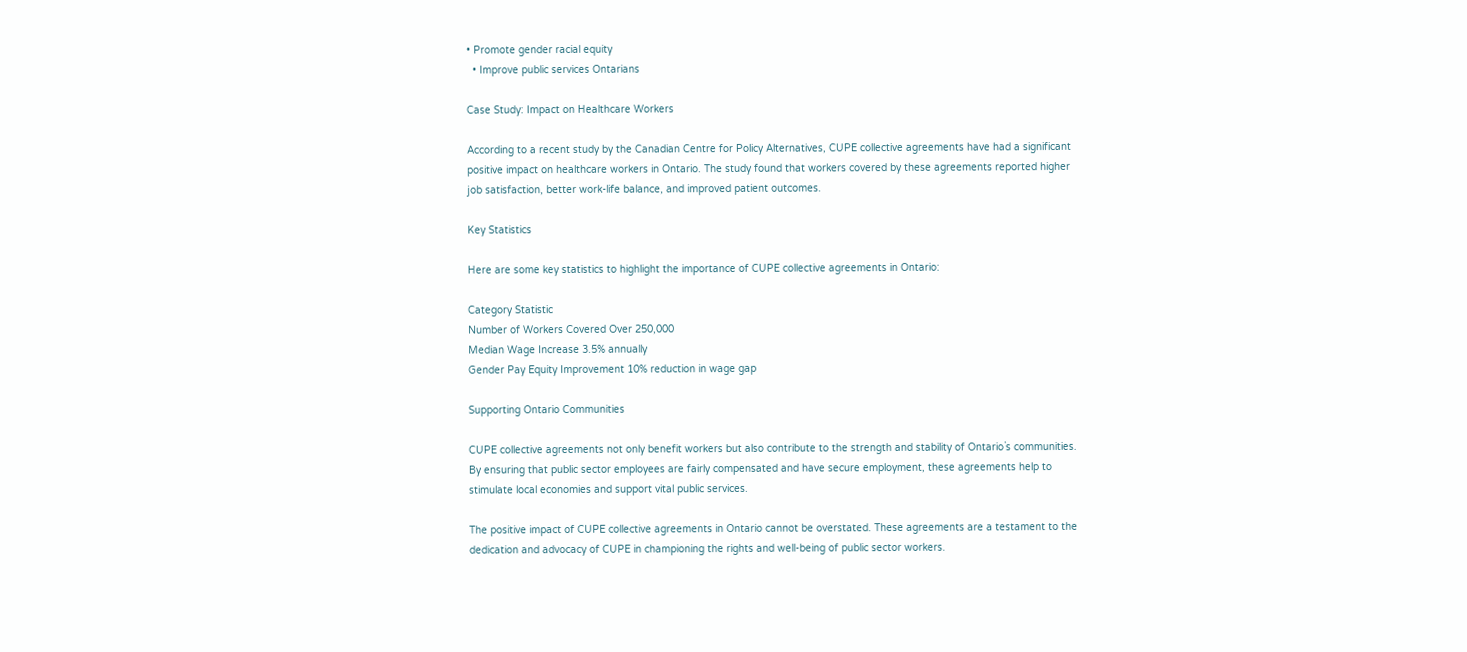• Promote gender racial equity
  • Improve public services Ontarians

Case Study: Impact on Healthcare Workers

According to a recent study by the Canadian Centre for Policy Alternatives, CUPE collective agreements have had a significant positive impact on healthcare workers in Ontario. The study found that workers covered by these agreements reported higher job satisfaction, better work-life balance, and improved patient outcomes.

Key Statistics

Here are some key statistics to highlight the importance of CUPE collective agreements in Ontario:

Category Statistic
Number of Workers Covered Over 250,000
Median Wage Increase 3.5% annually
Gender Pay Equity Improvement 10% reduction in wage gap

Supporting Ontario Communities

CUPE collective agreements not only benefit workers but also contribute to the strength and stability of Ontario`s communities. By ensuring that public sector employees are fairly compensated and have secure employment, these agreements help to stimulate local economies and support vital public services.

The positive impact of CUPE collective agreements in Ontario cannot be overstated. These agreements are a testament to the dedication and advocacy of CUPE in championing the rights and well-being of public sector workers.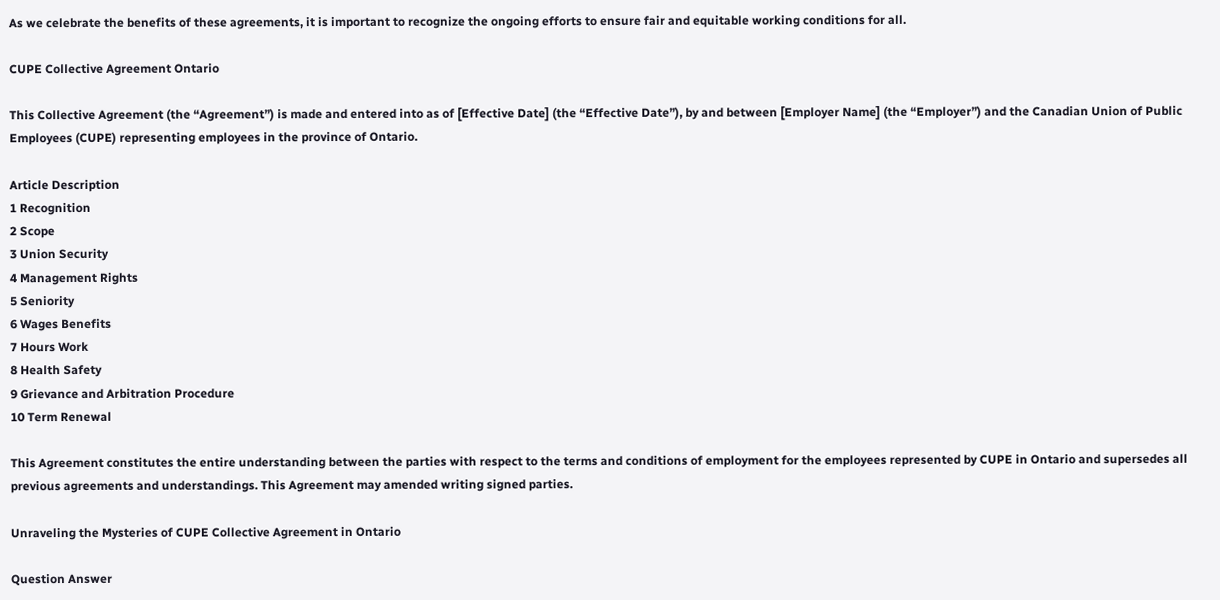As we celebrate the benefits of these agreements, it is important to recognize the ongoing efforts to ensure fair and equitable working conditions for all.

CUPE Collective Agreement Ontario

This Collective Agreement (the “Agreement”) is made and entered into as of [Effective Date] (the “Effective Date”), by and between [Employer Name] (the “Employer”) and the Canadian Union of Public Employees (CUPE) representing employees in the province of Ontario.

Article Description
1 Recognition
2 Scope
3 Union Security
4 Management Rights
5 Seniority
6 Wages Benefits
7 Hours Work
8 Health Safety
9 Grievance and Arbitration Procedure
10 Term Renewal

This Agreement constitutes the entire understanding between the parties with respect to the terms and conditions of employment for the employees represented by CUPE in Ontario and supersedes all previous agreements and understandings. This Agreement may amended writing signed parties.

Unraveling the Mysteries of CUPE Collective Agreement in Ontario

Question Answer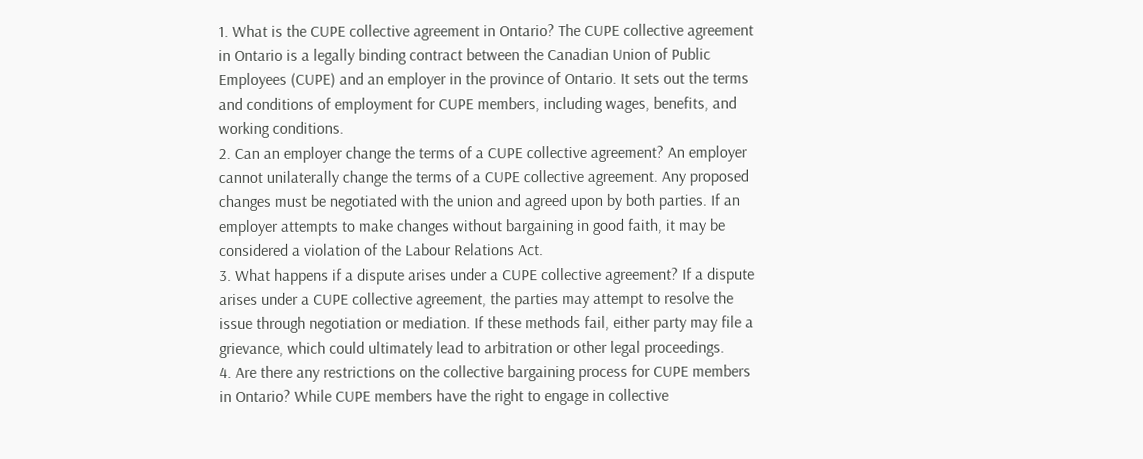1. What is the CUPE collective agreement in Ontario? The CUPE collective agreement in Ontario is a legally binding contract between the Canadian Union of Public Employees (CUPE) and an employer in the province of Ontario. It sets out the terms and conditions of employment for CUPE members, including wages, benefits, and working conditions.
2. Can an employer change the terms of a CUPE collective agreement? An employer cannot unilaterally change the terms of a CUPE collective agreement. Any proposed changes must be negotiated with the union and agreed upon by both parties. If an employer attempts to make changes without bargaining in good faith, it may be considered a violation of the Labour Relations Act.
3. What happens if a dispute arises under a CUPE collective agreement? If a dispute arises under a CUPE collective agreement, the parties may attempt to resolve the issue through negotiation or mediation. If these methods fail, either party may file a grievance, which could ultimately lead to arbitration or other legal proceedings.
4. Are there any restrictions on the collective bargaining process for CUPE members in Ontario? While CUPE members have the right to engage in collective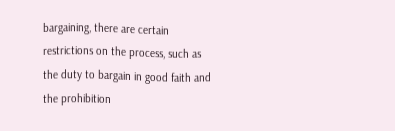bargaining, there are certain restrictions on the process, such as the duty to bargain in good faith and the prohibition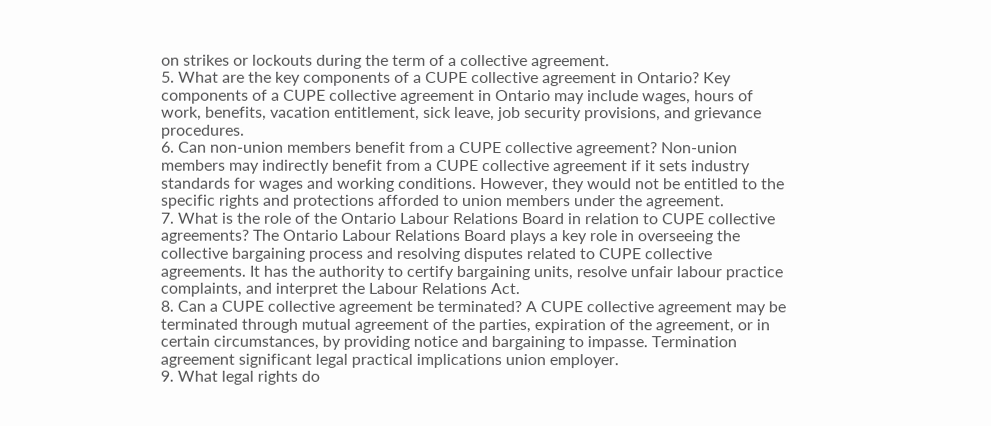on strikes or lockouts during the term of a collective agreement.
5. What are the key components of a CUPE collective agreement in Ontario? Key components of a CUPE collective agreement in Ontario may include wages, hours of work, benefits, vacation entitlement, sick leave, job security provisions, and grievance procedures.
6. Can non-union members benefit from a CUPE collective agreement? Non-union members may indirectly benefit from a CUPE collective agreement if it sets industry standards for wages and working conditions. However, they would not be entitled to the specific rights and protections afforded to union members under the agreement.
7. What is the role of the Ontario Labour Relations Board in relation to CUPE collective agreements? The Ontario Labour Relations Board plays a key role in overseeing the collective bargaining process and resolving disputes related to CUPE collective agreements. It has the authority to certify bargaining units, resolve unfair labour practice complaints, and interpret the Labour Relations Act.
8. Can a CUPE collective agreement be terminated? A CUPE collective agreement may be terminated through mutual agreement of the parties, expiration of the agreement, or in certain circumstances, by providing notice and bargaining to impasse. Termination agreement significant legal practical implications union employer.
9. What legal rights do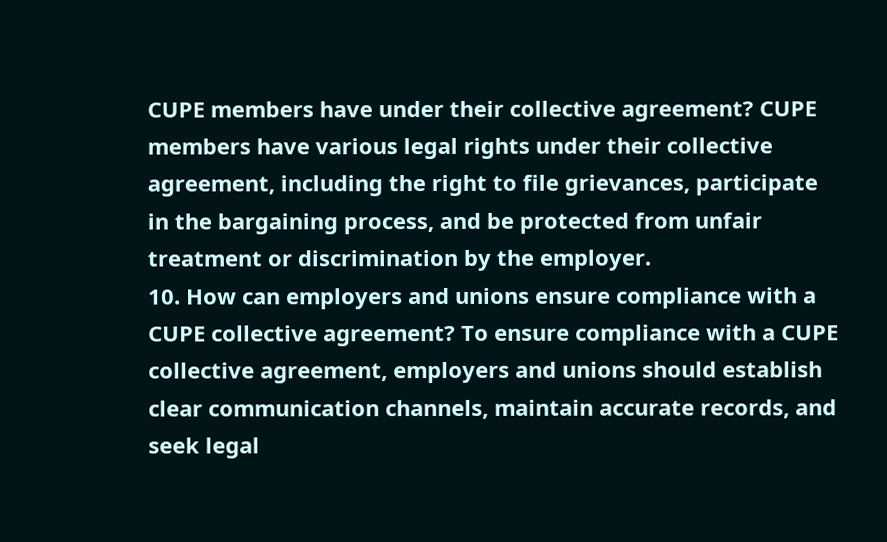CUPE members have under their collective agreement? CUPE members have various legal rights under their collective agreement, including the right to file grievances, participate in the bargaining process, and be protected from unfair treatment or discrimination by the employer.
10. How can employers and unions ensure compliance with a CUPE collective agreement? To ensure compliance with a CUPE collective agreement, employers and unions should establish clear communication channels, maintain accurate records, and seek legal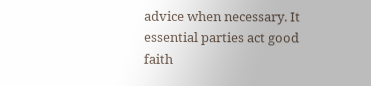advice when necessary. It essential parties act good faith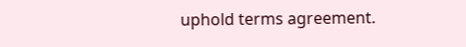uphold terms agreement.